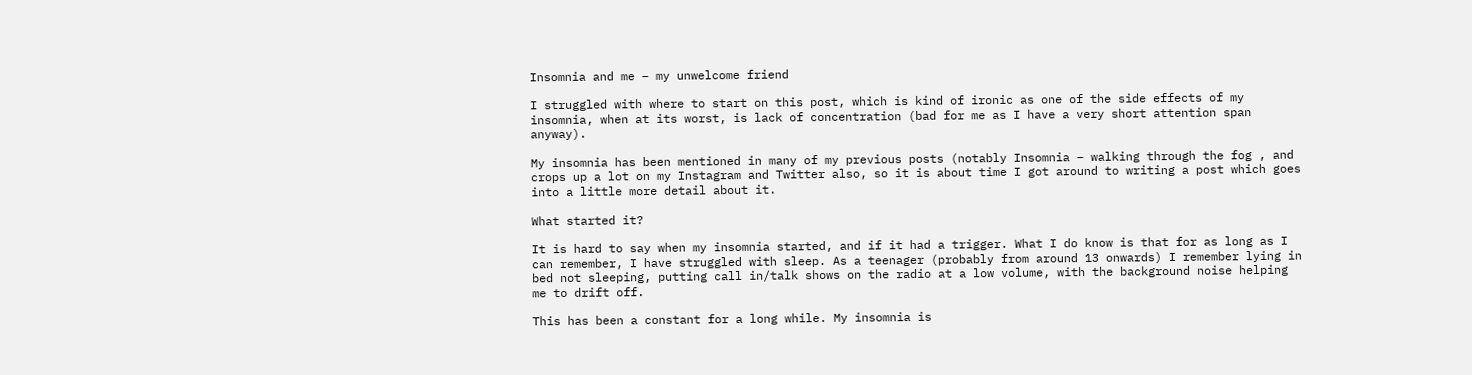Insomnia and me – my unwelcome friend

I struggled with where to start on this post, which is kind of ironic as one of the side effects of my insomnia, when at its worst, is lack of concentration (bad for me as I have a very short attention span anyway).

My insomnia has been mentioned in many of my previous posts (notably Insomnia – walking through the fog , and crops up a lot on my Instagram and Twitter also, so it is about time I got around to writing a post which goes into a little more detail about it.

What started it?

It is hard to say when my insomnia started, and if it had a trigger. What I do know is that for as long as I can remember, I have struggled with sleep. As a teenager (probably from around 13 onwards) I remember lying in bed not sleeping, putting call in/talk shows on the radio at a low volume, with the background noise helping me to drift off.

This has been a constant for a long while. My insomnia is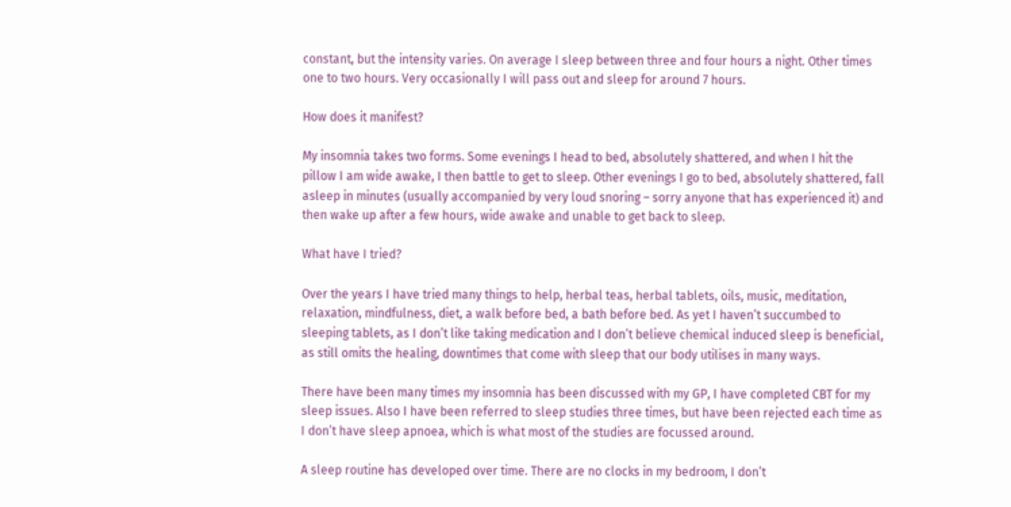constant, but the intensity varies. On average I sleep between three and four hours a night. Other times one to two hours. Very occasionally I will pass out and sleep for around 7 hours.

How does it manifest?

My insomnia takes two forms. Some evenings I head to bed, absolutely shattered, and when I hit the pillow I am wide awake, I then battle to get to sleep. Other evenings I go to bed, absolutely shattered, fall asleep in minutes (usually accompanied by very loud snoring – sorry anyone that has experienced it) and then wake up after a few hours, wide awake and unable to get back to sleep.

What have I tried?

Over the years I have tried many things to help, herbal teas, herbal tablets, oils, music, meditation, relaxation, mindfulness, diet, a walk before bed, a bath before bed. As yet I haven’t succumbed to sleeping tablets, as I don’t like taking medication and I don’t believe chemical induced sleep is beneficial, as still omits the healing, downtimes that come with sleep that our body utilises in many ways.

There have been many times my insomnia has been discussed with my GP, I have completed CBT for my sleep issues. Also I have been referred to sleep studies three times, but have been rejected each time as I don’t have sleep apnoea, which is what most of the studies are focussed around.

A sleep routine has developed over time. There are no clocks in my bedroom, I don’t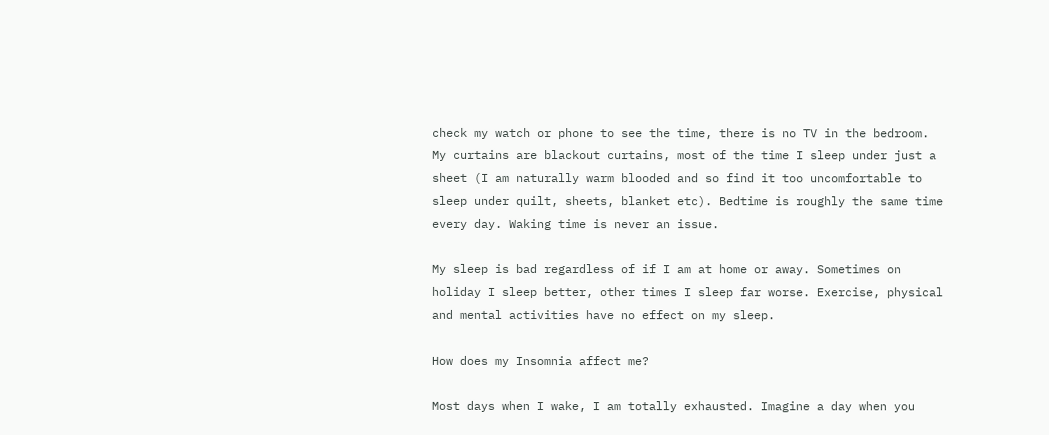check my watch or phone to see the time, there is no TV in the bedroom. My curtains are blackout curtains, most of the time I sleep under just a sheet (I am naturally warm blooded and so find it too uncomfortable to sleep under quilt, sheets, blanket etc). Bedtime is roughly the same time every day. Waking time is never an issue.

My sleep is bad regardless of if I am at home or away. Sometimes on holiday I sleep better, other times I sleep far worse. Exercise, physical and mental activities have no effect on my sleep.

How does my Insomnia affect me?

Most days when I wake, I am totally exhausted. Imagine a day when you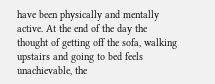have been physically and mentally active. At the end of the day the thought of getting off the sofa, walking upstairs and going to bed feels unachievable, the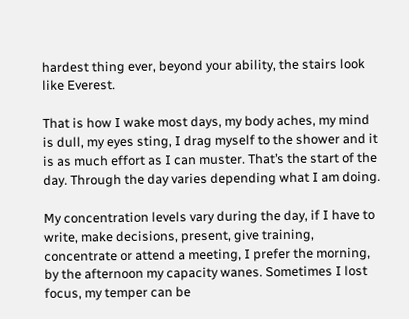hardest thing ever, beyond your ability, the stairs look like Everest.

That is how I wake most days, my body aches, my mind is dull, my eyes sting, I drag myself to the shower and it is as much effort as I can muster. That’s the start of the day. Through the day varies depending what I am doing.

My concentration levels vary during the day, if I have to write, make decisions, present, give training, concentrate or attend a meeting, I prefer the morning, by the afternoon my capacity wanes. Sometimes I lost focus, my temper can be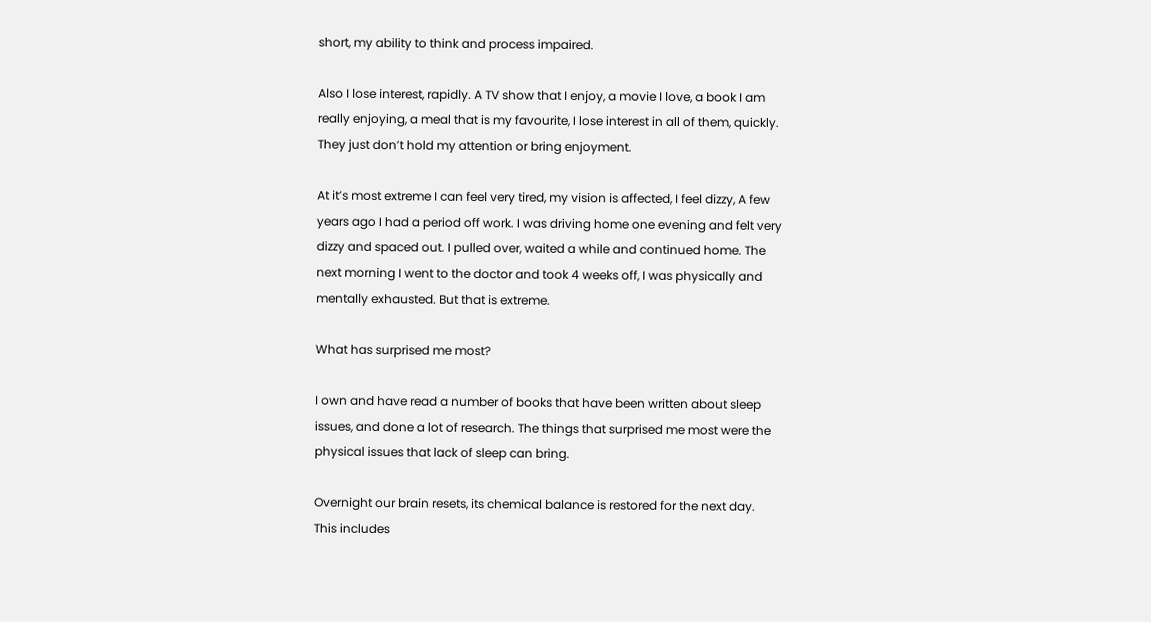short, my ability to think and process impaired.

Also I lose interest, rapidly. A TV show that I enjoy, a movie I love, a book I am really enjoying, a meal that is my favourite, I lose interest in all of them, quickly. They just don’t hold my attention or bring enjoyment.

At it’s most extreme I can feel very tired, my vision is affected, I feel dizzy, A few years ago I had a period off work. I was driving home one evening and felt very dizzy and spaced out. I pulled over, waited a while and continued home. The next morning I went to the doctor and took 4 weeks off, I was physically and mentally exhausted. But that is extreme.

What has surprised me most?

I own and have read a number of books that have been written about sleep issues, and done a lot of research. The things that surprised me most were the physical issues that lack of sleep can bring.

Overnight our brain resets, its chemical balance is restored for the next day. This includes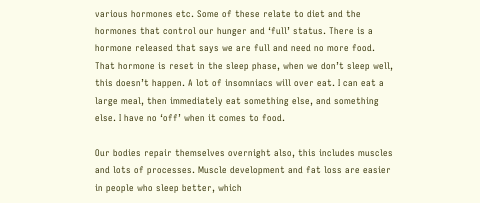various hormones etc. Some of these relate to diet and the hormones that control our hunger and ‘full’ status. There is a hormone released that says we are full and need no more food. That hormone is reset in the sleep phase, when we don’t sleep well, this doesn’t happen. A lot of insomniacs will over eat. I can eat a large meal, then immediately eat something else, and something else. I have no ‘off’ when it comes to food.

Our bodies repair themselves overnight also, this includes muscles and lots of processes. Muscle development and fat loss are easier in people who sleep better, which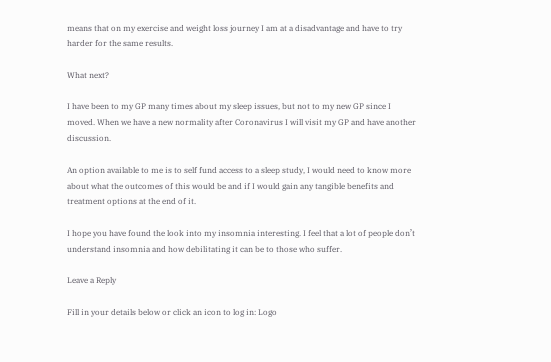means that on my exercise and weight loss journey I am at a disadvantage and have to try harder for the same results.

What next?

I have been to my GP many times about my sleep issues, but not to my new GP since I moved. When we have a new normality after Coronavirus I will visit my GP and have another discussion.

An option available to me is to self fund access to a sleep study, I would need to know more about what the outcomes of this would be and if I would gain any tangible benefits and treatment options at the end of it.

I hope you have found the look into my insomnia interesting. I feel that a lot of people don’t understand insomnia and how debilitating it can be to those who suffer.

Leave a Reply

Fill in your details below or click an icon to log in: Logo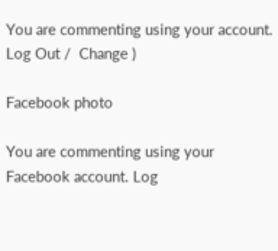You are commenting using your account. Log Out /  Change )

Facebook photo

You are commenting using your Facebook account. Log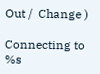Out /  Change )

Connecting to %s